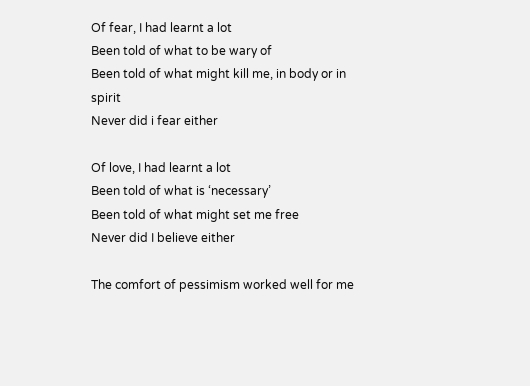Of fear, I had learnt a lot
Been told of what to be wary of
Been told of what might kill me, in body or in spirit
Never did i fear either

Of love, I had learnt a lot
Been told of what is ‘necessary’
Been told of what might set me free
Never did I believe either

The comfort of pessimism worked well for me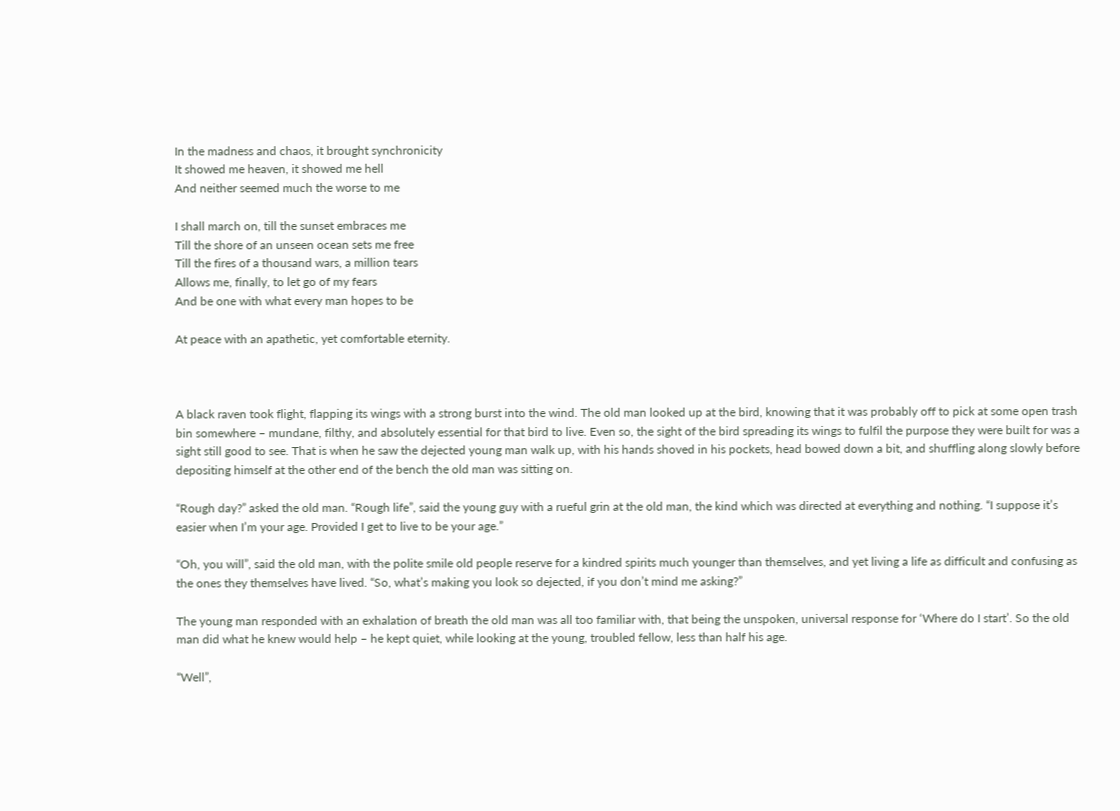In the madness and chaos, it brought synchronicity
It showed me heaven, it showed me hell
And neither seemed much the worse to me

I shall march on, till the sunset embraces me
Till the shore of an unseen ocean sets me free
Till the fires of a thousand wars, a million tears
Allows me, finally, to let go of my fears
And be one with what every man hopes to be

At peace with an apathetic, yet comfortable eternity.



A black raven took flight, flapping its wings with a strong burst into the wind. The old man looked up at the bird, knowing that it was probably off to pick at some open trash bin somewhere – mundane, filthy, and absolutely essential for that bird to live. Even so, the sight of the bird spreading its wings to fulfil the purpose they were built for was a sight still good to see. That is when he saw the dejected young man walk up, with his hands shoved in his pockets, head bowed down a bit, and shuffling along slowly before depositing himself at the other end of the bench the old man was sitting on.

“Rough day?” asked the old man. “Rough life”, said the young guy with a rueful grin at the old man, the kind which was directed at everything and nothing. “I suppose it’s easier when I’m your age. Provided I get to live to be your age.”

“Oh, you will”, said the old man, with the polite smile old people reserve for a kindred spirits much younger than themselves, and yet living a life as difficult and confusing as the ones they themselves have lived. “So, what’s making you look so dejected, if you don’t mind me asking?”

The young man responded with an exhalation of breath the old man was all too familiar with, that being the unspoken, universal response for ‘Where do I start’. So the old man did what he knew would help – he kept quiet, while looking at the young, troubled fellow, less than half his age.

“Well”,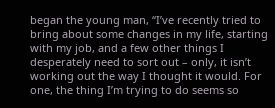began the young man, “I’ve recently tried to bring about some changes in my life, starting with my job, and a few other things I desperately need to sort out – only, it isn’t working out the way I thought it would. For one, the thing I’m trying to do seems so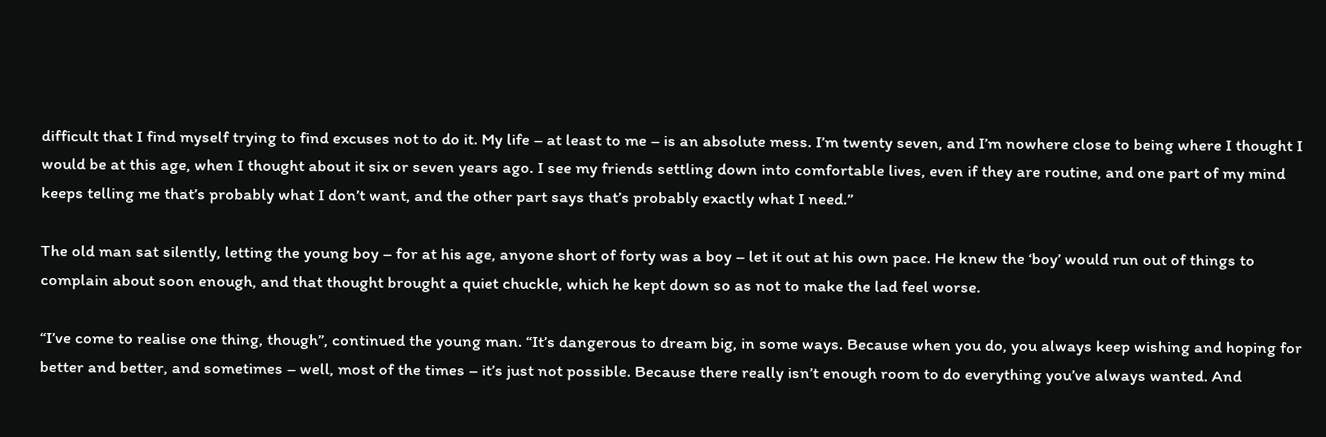difficult that I find myself trying to find excuses not to do it. My life – at least to me – is an absolute mess. I’m twenty seven, and I’m nowhere close to being where I thought I would be at this age, when I thought about it six or seven years ago. I see my friends settling down into comfortable lives, even if they are routine, and one part of my mind keeps telling me that’s probably what I don’t want, and the other part says that’s probably exactly what I need.”

The old man sat silently, letting the young boy – for at his age, anyone short of forty was a boy – let it out at his own pace. He knew the ‘boy’ would run out of things to complain about soon enough, and that thought brought a quiet chuckle, which he kept down so as not to make the lad feel worse.

“I’ve come to realise one thing, though”, continued the young man. “It’s dangerous to dream big, in some ways. Because when you do, you always keep wishing and hoping for better and better, and sometimes – well, most of the times – it’s just not possible. Because there really isn’t enough room to do everything you’ve always wanted. And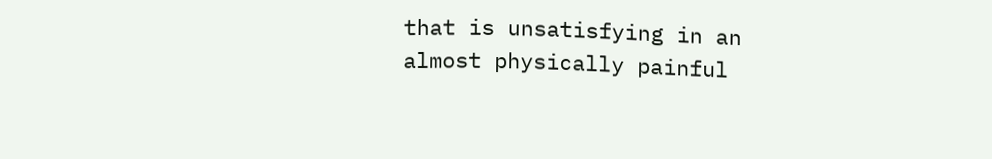that is unsatisfying in an almost physically painful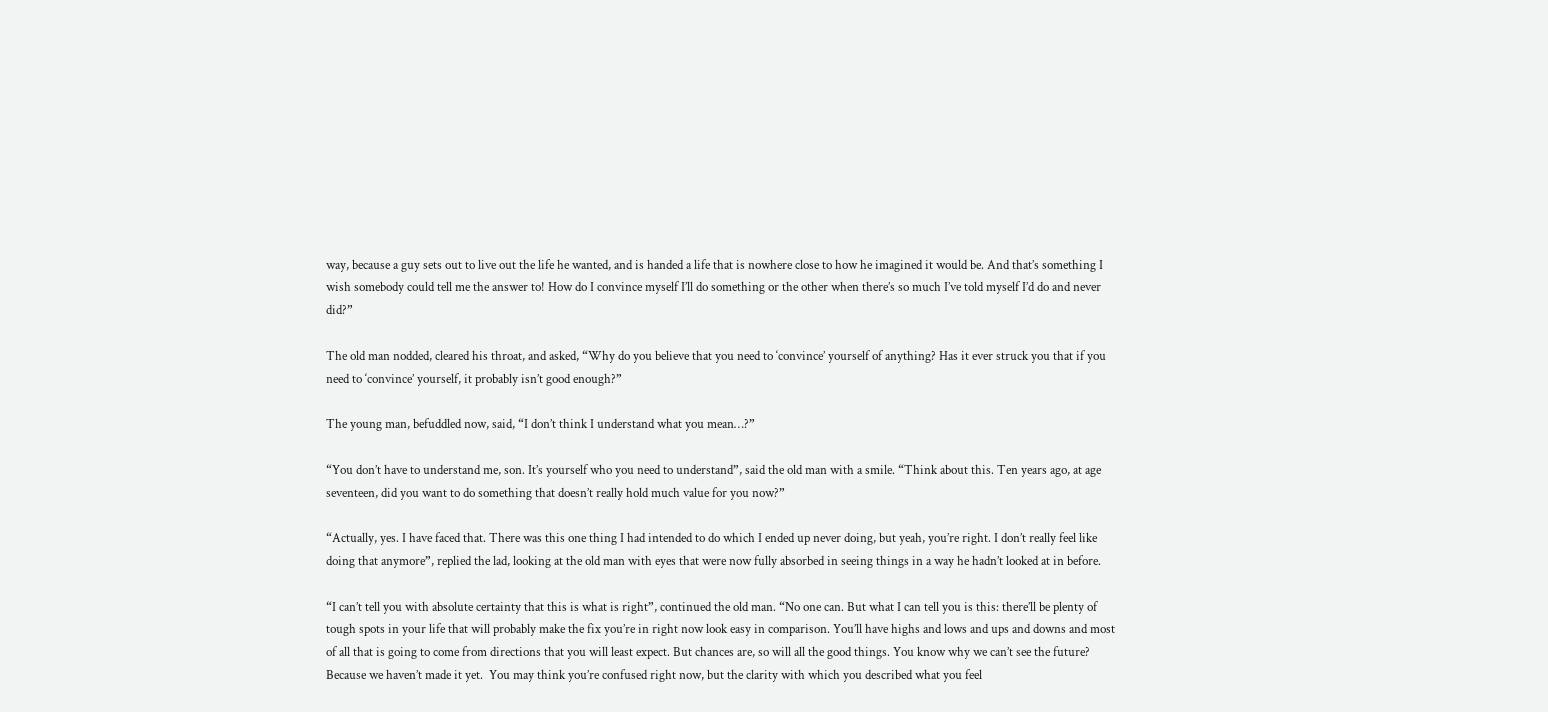way, because a guy sets out to live out the life he wanted, and is handed a life that is nowhere close to how he imagined it would be. And that’s something I wish somebody could tell me the answer to! How do I convince myself I’ll do something or the other when there’s so much I’ve told myself I’d do and never did?”

The old man nodded, cleared his throat, and asked, “Why do you believe that you need to ‘convince’ yourself of anything? Has it ever struck you that if you need to ‘convince’ yourself, it probably isn’t good enough?”

The young man, befuddled now, said, “I don’t think I understand what you mean…?”

“You don’t have to understand me, son. It’s yourself who you need to understand”, said the old man with a smile. “Think about this. Ten years ago, at age seventeen, did you want to do something that doesn’t really hold much value for you now?”

“Actually, yes. I have faced that. There was this one thing I had intended to do which I ended up never doing, but yeah, you’re right. I don’t really feel like doing that anymore”, replied the lad, looking at the old man with eyes that were now fully absorbed in seeing things in a way he hadn’t looked at in before.

“I can’t tell you with absolute certainty that this is what is right”, continued the old man. “No one can. But what I can tell you is this: there’ll be plenty of tough spots in your life that will probably make the fix you’re in right now look easy in comparison. You’ll have highs and lows and ups and downs and most of all that is going to come from directions that you will least expect. But chances are, so will all the good things. You know why we can’t see the future? Because we haven’t made it yet.  You may think you’re confused right now, but the clarity with which you described what you feel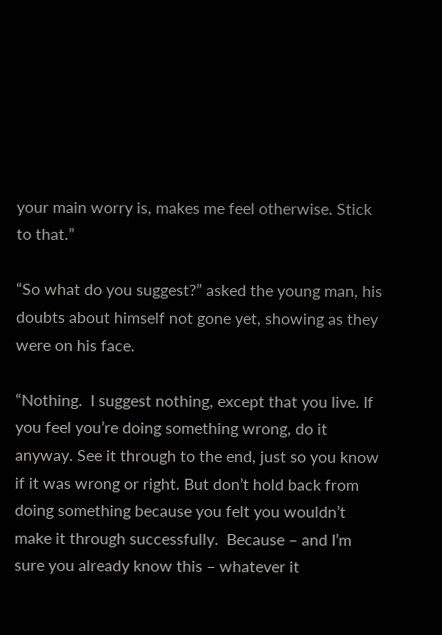your main worry is, makes me feel otherwise. Stick to that.”

“So what do you suggest?” asked the young man, his doubts about himself not gone yet, showing as they were on his face.

“Nothing.  I suggest nothing, except that you live. If you feel you’re doing something wrong, do it anyway. See it through to the end, just so you know if it was wrong or right. But don’t hold back from doing something because you felt you wouldn’t make it through successfully.  Because – and I’m sure you already know this – whatever it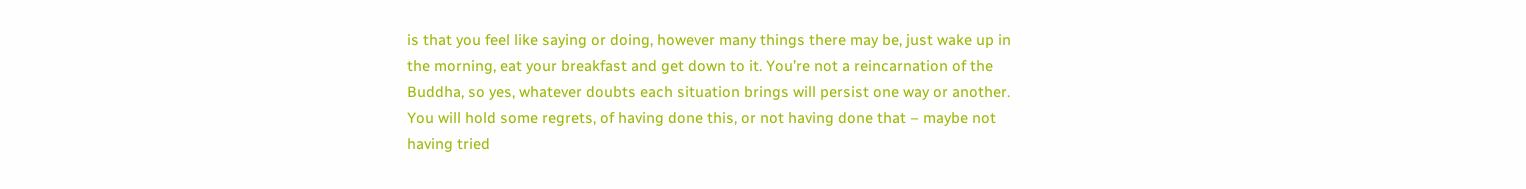is that you feel like saying or doing, however many things there may be, just wake up in the morning, eat your breakfast and get down to it. You’re not a reincarnation of the Buddha, so yes, whatever doubts each situation brings will persist one way or another. You will hold some regrets, of having done this, or not having done that – maybe not having tried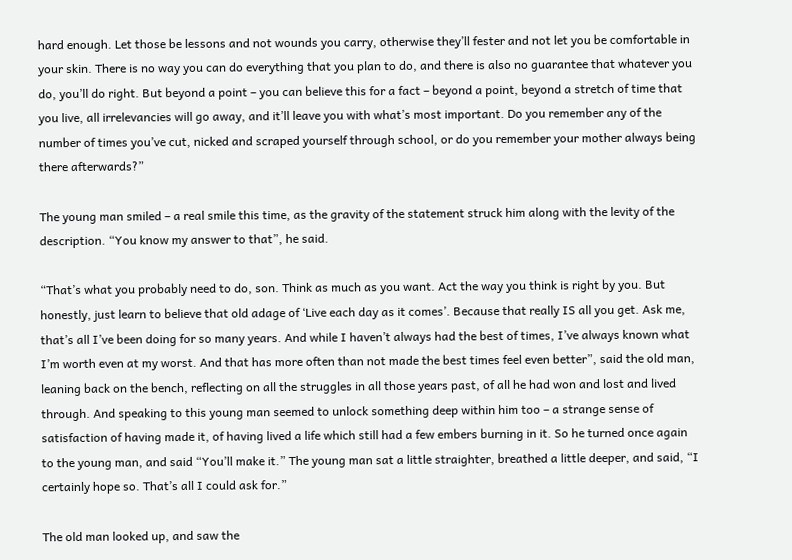hard enough. Let those be lessons and not wounds you carry, otherwise they’ll fester and not let you be comfortable in your skin. There is no way you can do everything that you plan to do, and there is also no guarantee that whatever you do, you’ll do right. But beyond a point – you can believe this for a fact – beyond a point, beyond a stretch of time that you live, all irrelevancies will go away, and it’ll leave you with what’s most important. Do you remember any of the number of times you’ve cut, nicked and scraped yourself through school, or do you remember your mother always being there afterwards?”

The young man smiled – a real smile this time, as the gravity of the statement struck him along with the levity of the description. “You know my answer to that”, he said.

“That’s what you probably need to do, son. Think as much as you want. Act the way you think is right by you. But honestly, just learn to believe that old adage of ‘Live each day as it comes’. Because that really IS all you get. Ask me, that’s all I’ve been doing for so many years. And while I haven’t always had the best of times, I’ve always known what I’m worth even at my worst. And that has more often than not made the best times feel even better”, said the old man, leaning back on the bench, reflecting on all the struggles in all those years past, of all he had won and lost and lived through. And speaking to this young man seemed to unlock something deep within him too – a strange sense of satisfaction of having made it, of having lived a life which still had a few embers burning in it. So he turned once again to the young man, and said “You’ll make it.” The young man sat a little straighter, breathed a little deeper, and said, “I certainly hope so. That’s all I could ask for.”

The old man looked up, and saw the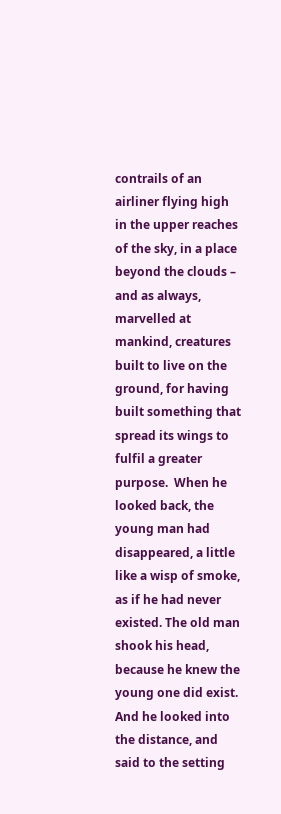contrails of an airliner flying high in the upper reaches of the sky, in a place beyond the clouds – and as always, marvelled at mankind, creatures built to live on the ground, for having built something that spread its wings to fulfil a greater purpose.  When he looked back, the young man had disappeared, a little like a wisp of smoke, as if he had never existed. The old man shook his head, because he knew the young one did exist. And he looked into the distance, and said to the setting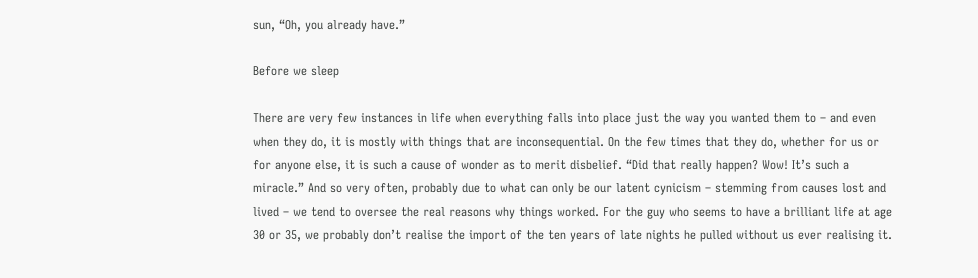sun, “Oh, you already have.”

Before we sleep

There are very few instances in life when everything falls into place just the way you wanted them to – and even when they do, it is mostly with things that are inconsequential. On the few times that they do, whether for us or for anyone else, it is such a cause of wonder as to merit disbelief. “Did that really happen? Wow! It’s such a miracle.” And so very often, probably due to what can only be our latent cynicism – stemming from causes lost and lived – we tend to oversee the real reasons why things worked. For the guy who seems to have a brilliant life at age 30 or 35, we probably don’t realise the import of the ten years of late nights he pulled without us ever realising it.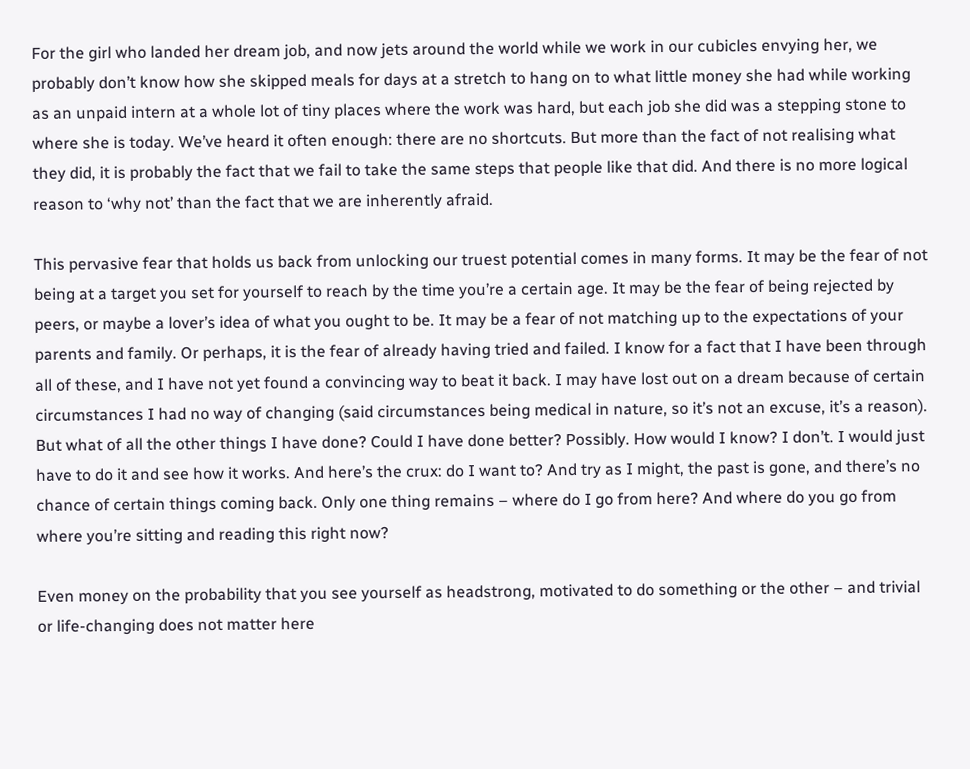For the girl who landed her dream job, and now jets around the world while we work in our cubicles envying her, we probably don’t know how she skipped meals for days at a stretch to hang on to what little money she had while working as an unpaid intern at a whole lot of tiny places where the work was hard, but each job she did was a stepping stone to where she is today. We’ve heard it often enough: there are no shortcuts. But more than the fact of not realising what they did, it is probably the fact that we fail to take the same steps that people like that did. And there is no more logical reason to ‘why not’ than the fact that we are inherently afraid.

This pervasive fear that holds us back from unlocking our truest potential comes in many forms. It may be the fear of not being at a target you set for yourself to reach by the time you’re a certain age. It may be the fear of being rejected by peers, or maybe a lover’s idea of what you ought to be. It may be a fear of not matching up to the expectations of your parents and family. Or perhaps, it is the fear of already having tried and failed. I know for a fact that I have been through all of these, and I have not yet found a convincing way to beat it back. I may have lost out on a dream because of certain circumstances I had no way of changing (said circumstances being medical in nature, so it’s not an excuse, it’s a reason). But what of all the other things I have done? Could I have done better? Possibly. How would I know? I don’t. I would just have to do it and see how it works. And here’s the crux: do I want to? And try as I might, the past is gone, and there’s no chance of certain things coming back. Only one thing remains – where do I go from here? And where do you go from where you’re sitting and reading this right now?

Even money on the probability that you see yourself as headstrong, motivated to do something or the other – and trivial or life-changing does not matter here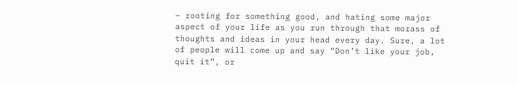– rooting for something good, and hating some major aspect of your life as you run through that morass of thoughts and ideas in your head every day. Sure, a lot of people will come up and say “Don’t like your job, quit it”, or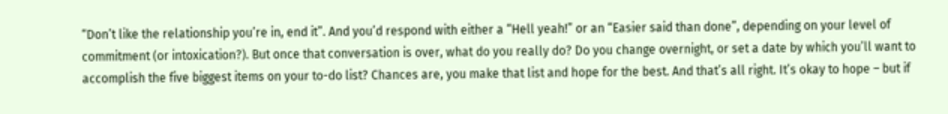“Don’t like the relationship you’re in, end it”. And you’d respond with either a “Hell yeah!” or an “Easier said than done”, depending on your level of commitment (or intoxication?). But once that conversation is over, what do you really do? Do you change overnight, or set a date by which you’ll want to accomplish the five biggest items on your to-do list? Chances are, you make that list and hope for the best. And that’s all right. It’s okay to hope – but if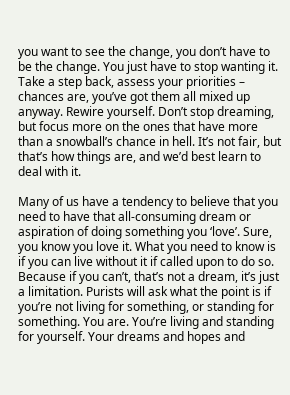you want to see the change, you don’t have to be the change. You just have to stop wanting it. Take a step back, assess your priorities – chances are, you’ve got them all mixed up anyway. Rewire yourself. Don’t stop dreaming, but focus more on the ones that have more than a snowball’s chance in hell. It’s not fair, but that’s how things are, and we’d best learn to deal with it.

Many of us have a tendency to believe that you need to have that all-consuming dream or aspiration of doing something you ‘love’. Sure, you know you love it. What you need to know is if you can live without it if called upon to do so. Because if you can’t, that’s not a dream, it’s just a limitation. Purists will ask what the point is if you’re not living for something, or standing for something. You are. You’re living and standing for yourself. Your dreams and hopes and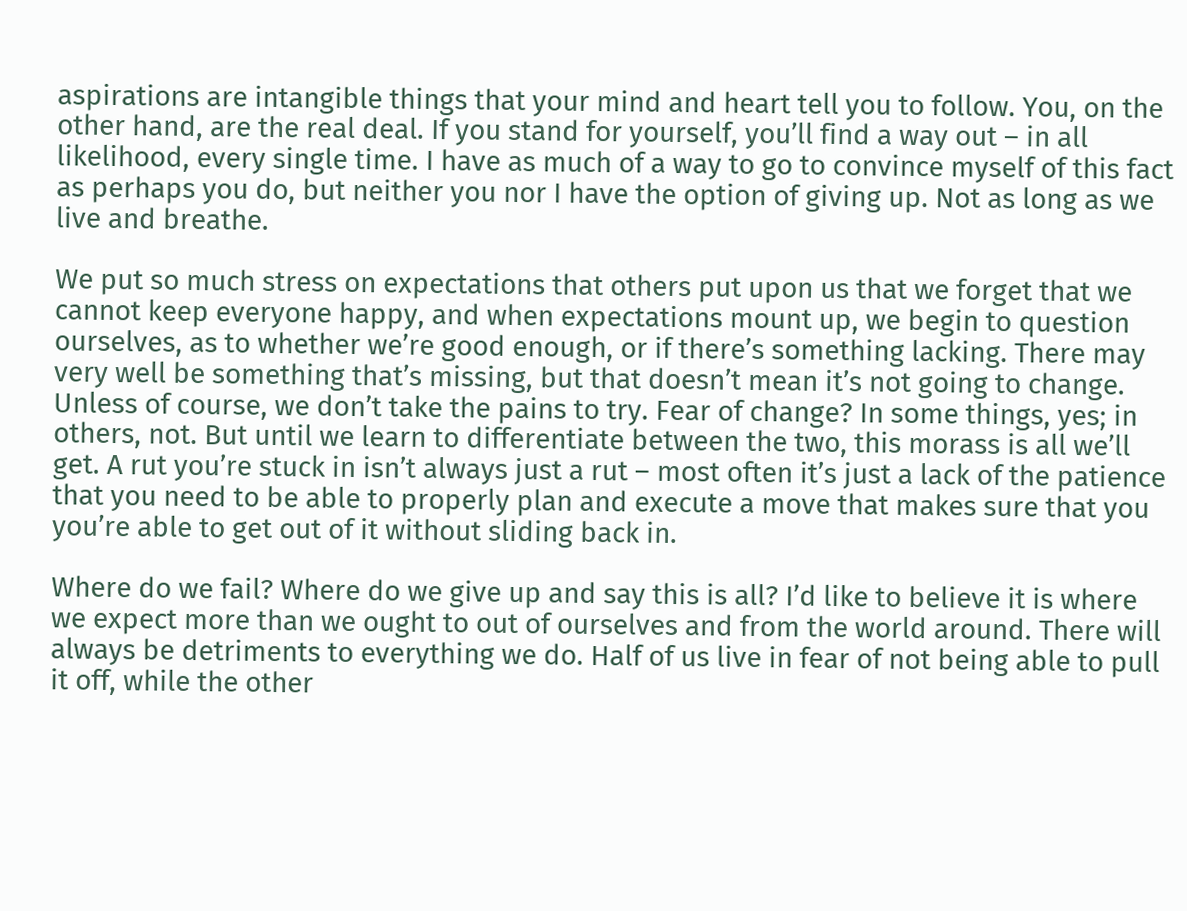aspirations are intangible things that your mind and heart tell you to follow. You, on the other hand, are the real deal. If you stand for yourself, you’ll find a way out – in all likelihood, every single time. I have as much of a way to go to convince myself of this fact as perhaps you do, but neither you nor I have the option of giving up. Not as long as we live and breathe.

We put so much stress on expectations that others put upon us that we forget that we cannot keep everyone happy, and when expectations mount up, we begin to question ourselves, as to whether we’re good enough, or if there’s something lacking. There may very well be something that’s missing, but that doesn’t mean it’s not going to change. Unless of course, we don’t take the pains to try. Fear of change? In some things, yes; in others, not. But until we learn to differentiate between the two, this morass is all we’ll get. A rut you’re stuck in isn’t always just a rut – most often it’s just a lack of the patience that you need to be able to properly plan and execute a move that makes sure that you you’re able to get out of it without sliding back in.

Where do we fail? Where do we give up and say this is all? I’d like to believe it is where we expect more than we ought to out of ourselves and from the world around. There will always be detriments to everything we do. Half of us live in fear of not being able to pull it off, while the other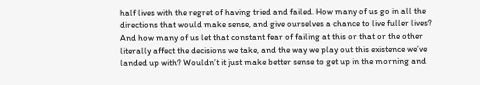half lives with the regret of having tried and failed. How many of us go in all the directions that would make sense, and give ourselves a chance to live fuller lives? And how many of us let that constant fear of failing at this or that or the other literally affect the decisions we take, and the way we play out this existence we’ve landed up with? Wouldn’t it just make better sense to get up in the morning and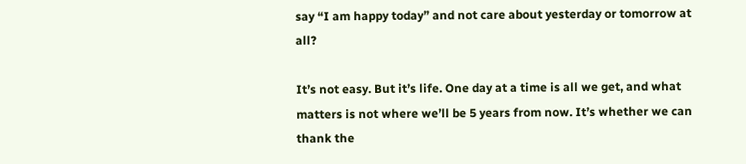say “I am happy today” and not care about yesterday or tomorrow at all?

It’s not easy. But it’s life. One day at a time is all we get, and what matters is not where we’ll be 5 years from now. It’s whether we can thank the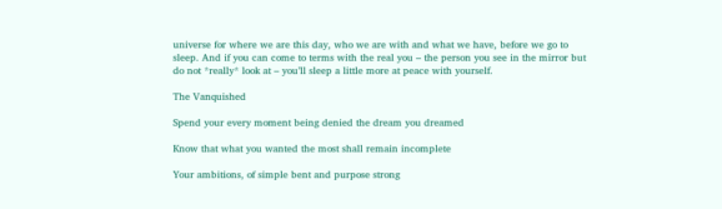universe for where we are this day, who we are with and what we have, before we go to sleep. And if you can come to terms with the real you – the person you see in the mirror but do not *really* look at – you’ll sleep a little more at peace with yourself.

The Vanquished

Spend your every moment being denied the dream you dreamed

Know that what you wanted the most shall remain incomplete

Your ambitions, of simple bent and purpose strong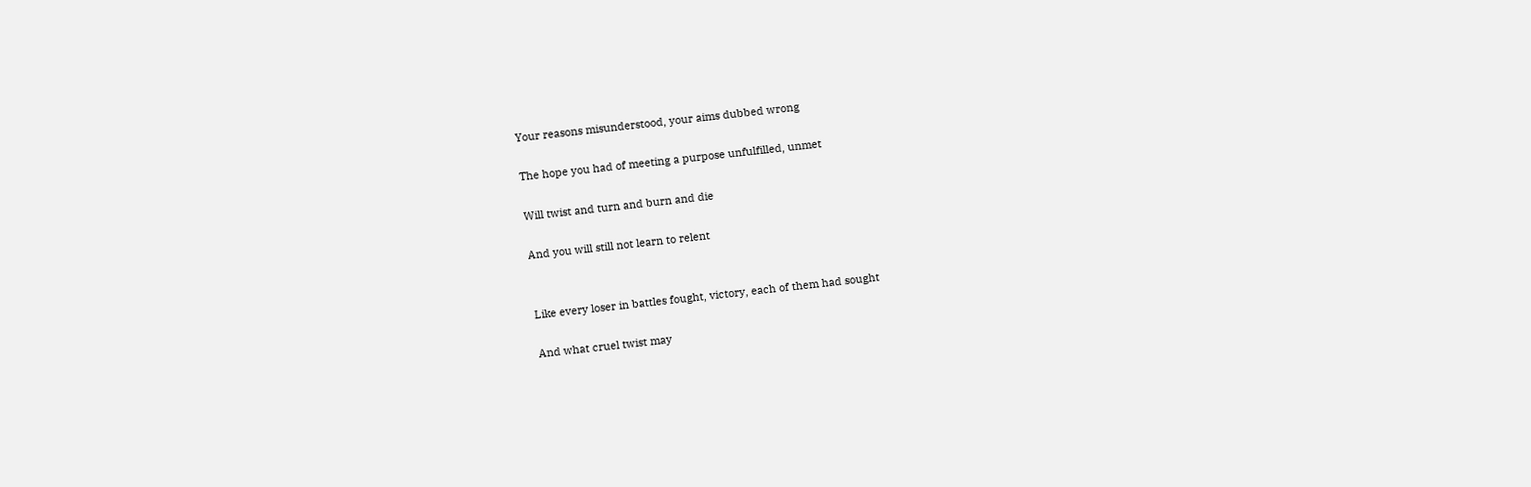Your reasons misunderstood, your aims dubbed wrong

The hope you had of meeting a purpose unfulfilled, unmet

Will twist and turn and burn and die

And you will still not learn to relent


Like every loser in battles fought, victory, each of them had sought

And what cruel twist may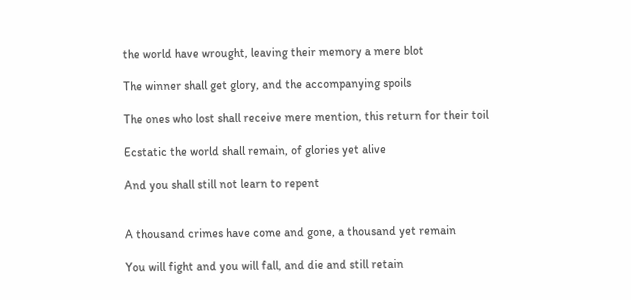the world have wrought, leaving their memory a mere blot

The winner shall get glory, and the accompanying spoils

The ones who lost shall receive mere mention, this return for their toil

Ecstatic the world shall remain, of glories yet alive

And you shall still not learn to repent


A thousand crimes have come and gone, a thousand yet remain

You will fight and you will fall, and die and still retain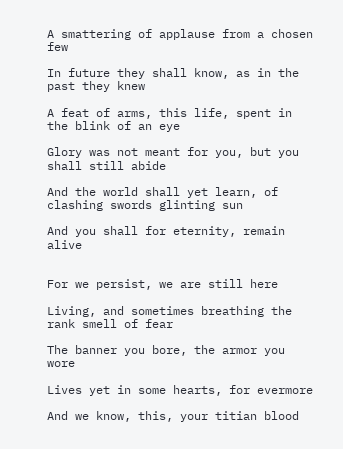A smattering of applause from a chosen few

In future they shall know, as in the past they knew

A feat of arms, this life, spent in the blink of an eye

Glory was not meant for you, but you shall still abide

And the world shall yet learn, of clashing swords glinting sun

And you shall for eternity, remain alive


For we persist, we are still here

Living, and sometimes breathing the rank smell of fear

The banner you bore, the armor you wore

Lives yet in some hearts, for evermore

And we know, this, your titian blood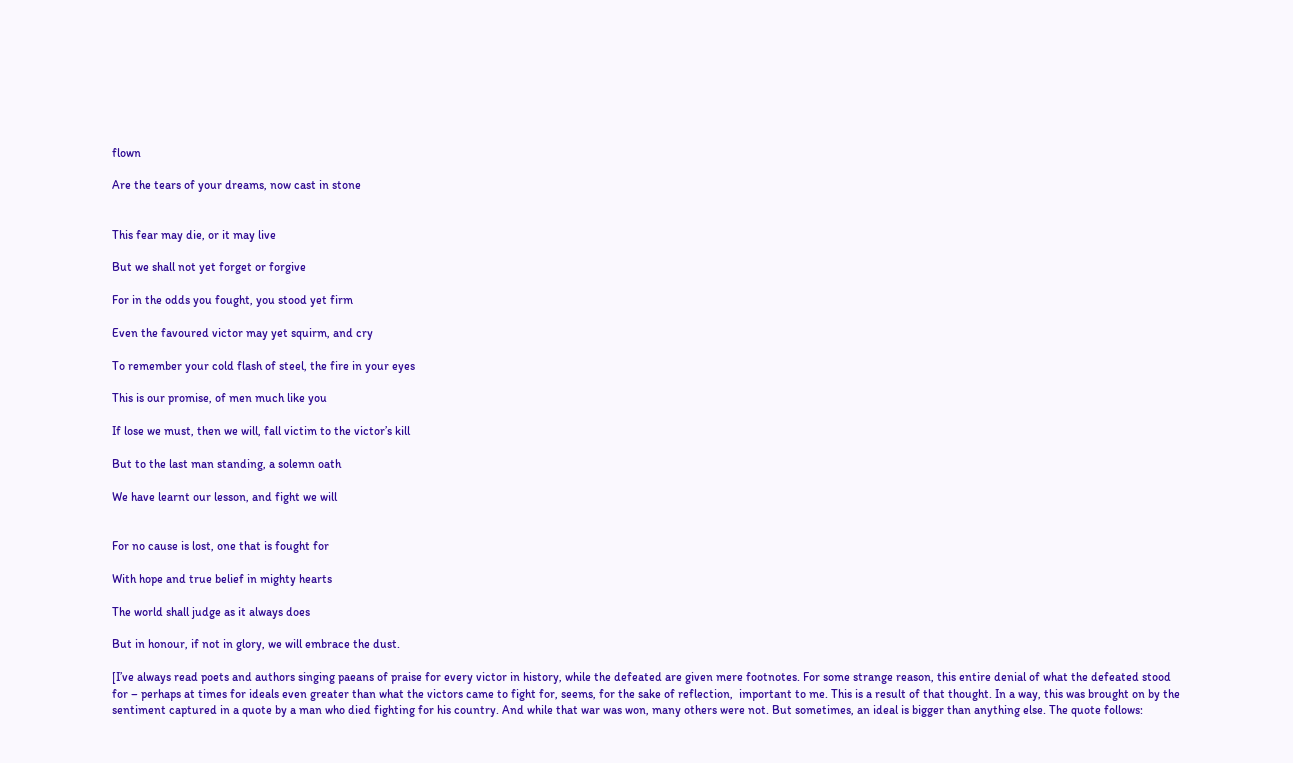flown

Are the tears of your dreams, now cast in stone


This fear may die, or it may live

But we shall not yet forget or forgive

For in the odds you fought, you stood yet firm

Even the favoured victor may yet squirm, and cry

To remember your cold flash of steel, the fire in your eyes

This is our promise, of men much like you

If lose we must, then we will, fall victim to the victor’s kill

But to the last man standing, a solemn oath

We have learnt our lesson, and fight we will


For no cause is lost, one that is fought for

With hope and true belief in mighty hearts

The world shall judge as it always does

But in honour, if not in glory, we will embrace the dust.

[I’ve always read poets and authors singing paeans of praise for every victor in history, while the defeated are given mere footnotes. For some strange reason, this entire denial of what the defeated stood for – perhaps at times for ideals even greater than what the victors came to fight for, seems, for the sake of reflection,  important to me. This is a result of that thought. In a way, this was brought on by the sentiment captured in a quote by a man who died fighting for his country. And while that war was won, many others were not. But sometimes, an ideal is bigger than anything else. The quote follows: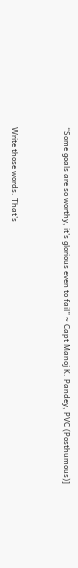“Some goals are so worthy, it’s glorious even to fail” ~ Capt Manoj K. Pandey, PVC (Posthumous)]


Write those words. That’s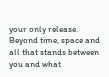your only release. Beyond time, space and all that stands between you and what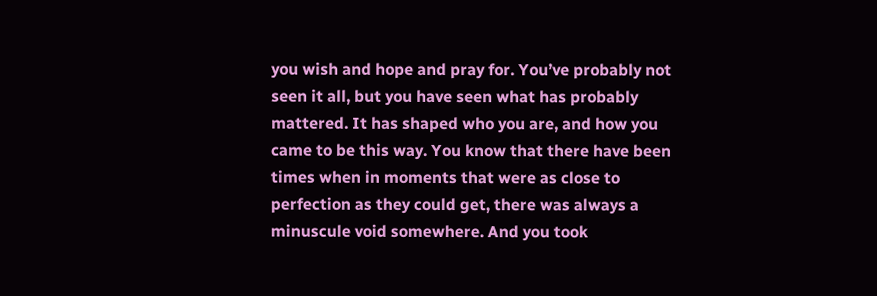you wish and hope and pray for. You’ve probably not seen it all, but you have seen what has probably mattered. It has shaped who you are, and how you came to be this way. You know that there have been times when in moments that were as close to perfection as they could get, there was always a minuscule void somewhere. And you took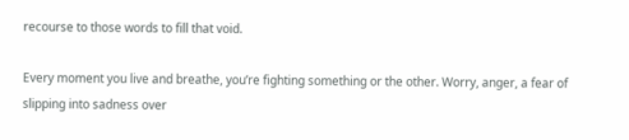recourse to those words to fill that void.

Every moment you live and breathe, you’re fighting something or the other. Worry, anger, a fear of slipping into sadness over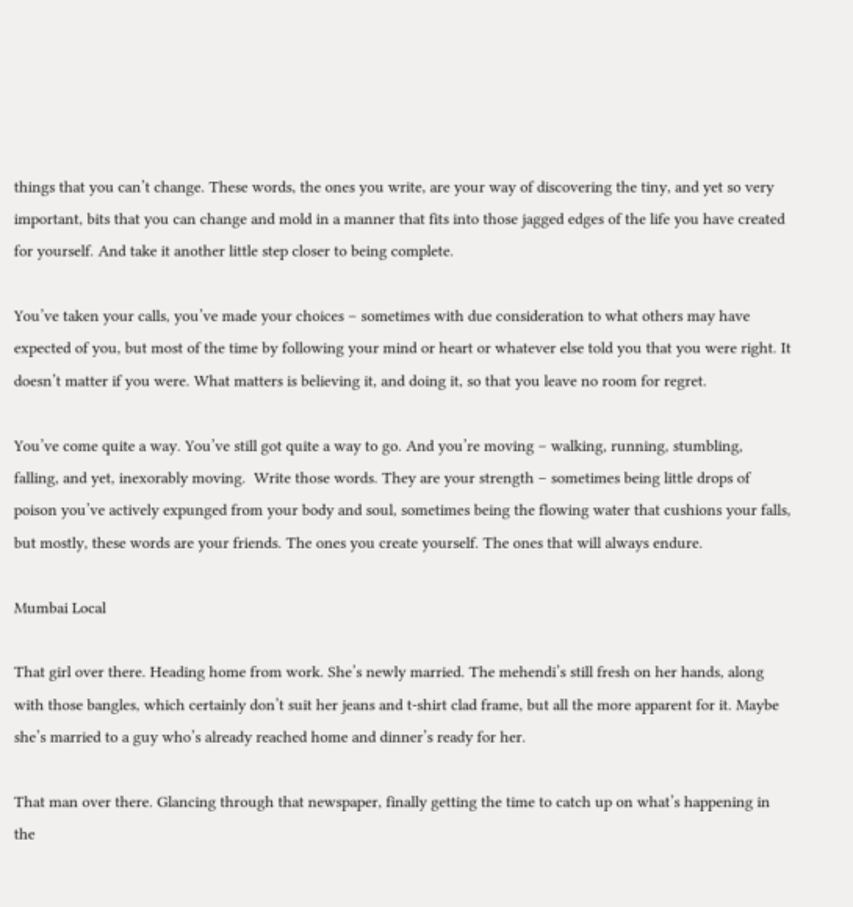things that you can’t change. These words, the ones you write, are your way of discovering the tiny, and yet so very important, bits that you can change and mold in a manner that fits into those jagged edges of the life you have created for yourself. And take it another little step closer to being complete.

You’ve taken your calls, you’ve made your choices – sometimes with due consideration to what others may have expected of you, but most of the time by following your mind or heart or whatever else told you that you were right. It doesn’t matter if you were. What matters is believing it, and doing it, so that you leave no room for regret.

You’ve come quite a way. You’ve still got quite a way to go. And you’re moving – walking, running, stumbling, falling, and yet, inexorably moving.  Write those words. They are your strength – sometimes being little drops of poison you’ve actively expunged from your body and soul, sometimes being the flowing water that cushions your falls, but mostly, these words are your friends. The ones you create yourself. The ones that will always endure.

Mumbai Local

That girl over there. Heading home from work. She’s newly married. The mehendi’s still fresh on her hands, along with those bangles, which certainly don’t suit her jeans and t-shirt clad frame, but all the more apparent for it. Maybe she’s married to a guy who’s already reached home and dinner’s ready for her.

That man over there. Glancing through that newspaper, finally getting the time to catch up on what’s happening in the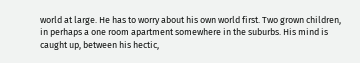world at large. He has to worry about his own world first. Two grown children, in perhaps a one room apartment somewhere in the suburbs. His mind is caught up, between his hectic,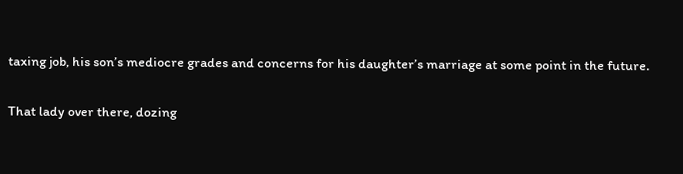taxing job, his son’s mediocre grades and concerns for his daughter’s marriage at some point in the future.

That lady over there, dozing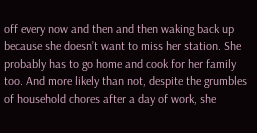off every now and then and then waking back up because she doesn’t want to miss her station. She probably has to go home and cook for her family too. And more likely than not, despite the grumbles of household chores after a day of work, she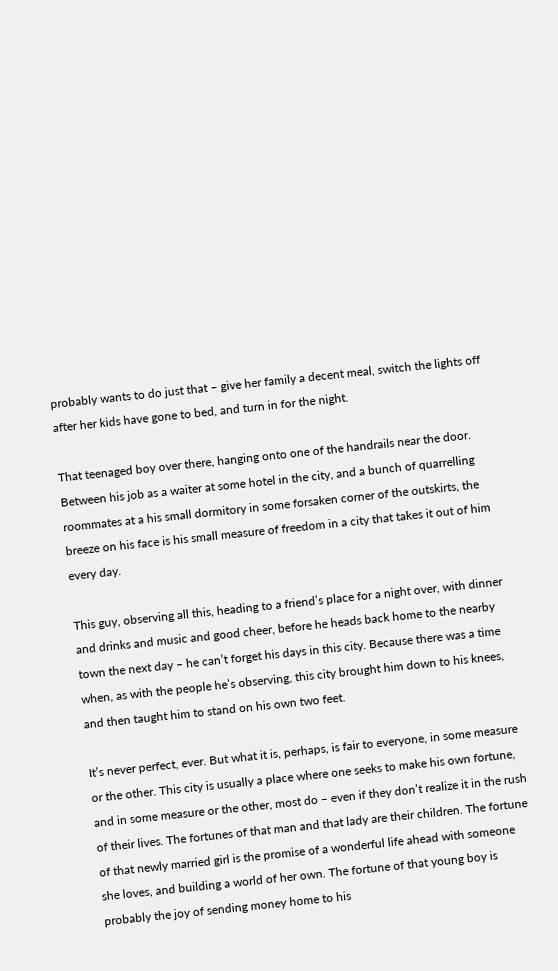probably wants to do just that – give her family a decent meal, switch the lights off after her kids have gone to bed, and turn in for the night.

That teenaged boy over there, hanging onto one of the handrails near the door. Between his job as a waiter at some hotel in the city, and a bunch of quarrelling roommates at a his small dormitory in some forsaken corner of the outskirts, the breeze on his face is his small measure of freedom in a city that takes it out of him every day.

This guy, observing all this, heading to a friend’s place for a night over, with dinner and drinks and music and good cheer, before he heads back home to the nearby town the next day – he can’t forget his days in this city. Because there was a time when, as with the people he’s observing, this city brought him down to his knees, and then taught him to stand on his own two feet.

It’s never perfect, ever. But what it is, perhaps, is fair to everyone, in some measure or the other. This city is usually a place where one seeks to make his own fortune, and in some measure or the other, most do – even if they don’t realize it in the rush of their lives. The fortunes of that man and that lady are their children. The fortune of that newly married girl is the promise of a wonderful life ahead with someone she loves, and building a world of her own. The fortune of that young boy is probably the joy of sending money home to his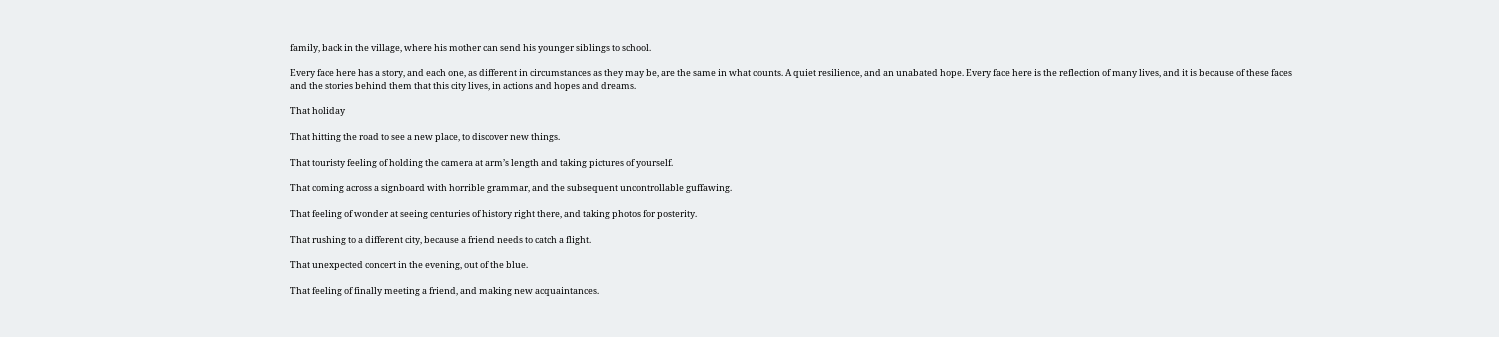family, back in the village, where his mother can send his younger siblings to school.

Every face here has a story, and each one, as different in circumstances as they may be, are the same in what counts. A quiet resilience, and an unabated hope. Every face here is the reflection of many lives, and it is because of these faces and the stories behind them that this city lives, in actions and hopes and dreams.

That holiday

That hitting the road to see a new place, to discover new things.

That touristy feeling of holding the camera at arm’s length and taking pictures of yourself.

That coming across a signboard with horrible grammar, and the subsequent uncontrollable guffawing.

That feeling of wonder at seeing centuries of history right there, and taking photos for posterity.

That rushing to a different city, because a friend needs to catch a flight.

That unexpected concert in the evening, out of the blue.

That feeling of finally meeting a friend, and making new acquaintances.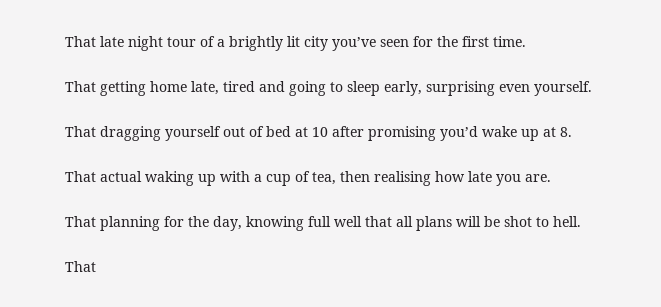That late night tour of a brightly lit city you’ve seen for the first time.

That getting home late, tired and going to sleep early, surprising even yourself.

That dragging yourself out of bed at 10 after promising you’d wake up at 8.

That actual waking up with a cup of tea, then realising how late you are.

That planning for the day, knowing full well that all plans will be shot to hell.

That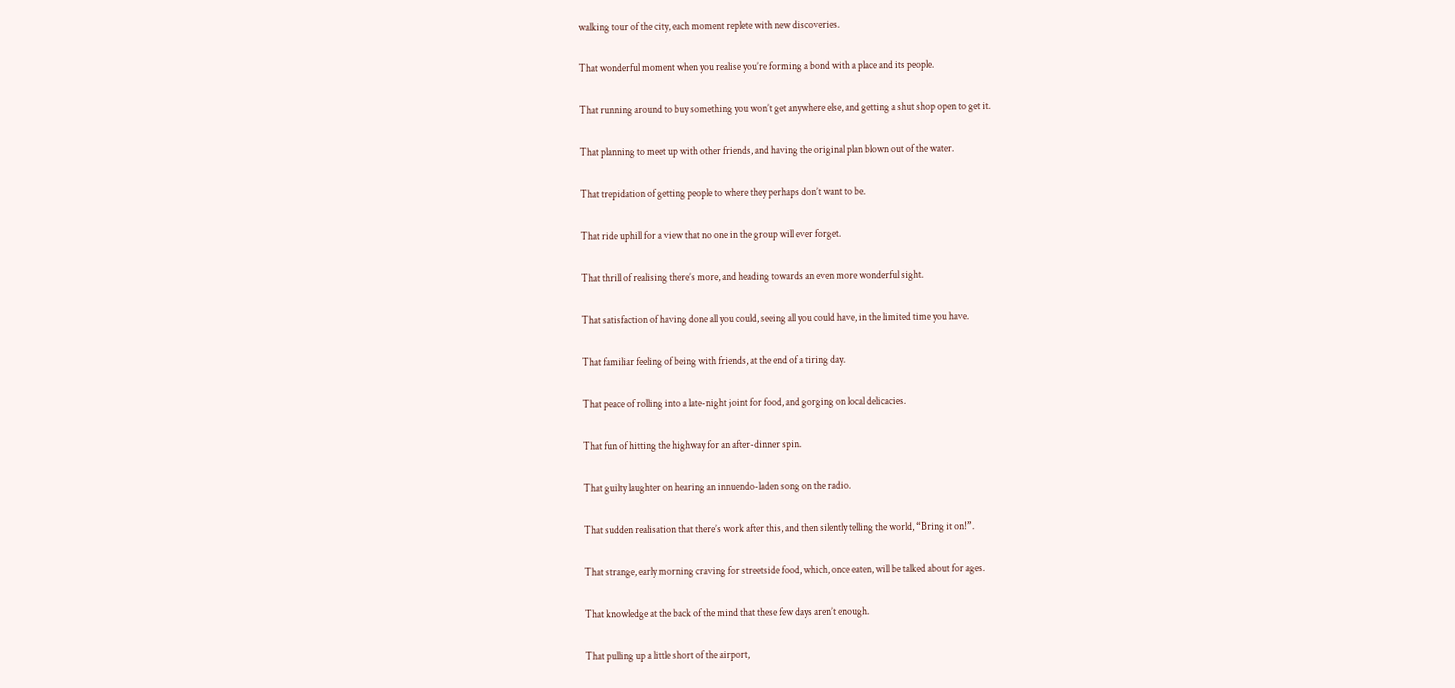walking tour of the city, each moment replete with new discoveries.

That wonderful moment when you realise you’re forming a bond with a place and its people.

That running around to buy something you won’t get anywhere else, and getting a shut shop open to get it.

That planning to meet up with other friends, and having the original plan blown out of the water.

That trepidation of getting people to where they perhaps don’t want to be.

That ride uphill for a view that no one in the group will ever forget.

That thrill of realising there’s more, and heading towards an even more wonderful sight.

That satisfaction of having done all you could, seeing all you could have, in the limited time you have.

That familiar feeling of being with friends, at the end of a tiring day.

That peace of rolling into a late-night joint for food, and gorging on local delicacies.

That fun of hitting the highway for an after-dinner spin.

That guilty laughter on hearing an innuendo-laden song on the radio.

That sudden realisation that there’s work after this, and then silently telling the world, “Bring it on!”.

That strange, early morning craving for streetside food, which, once eaten, will be talked about for ages.

That knowledge at the back of the mind that these few days aren’t enough.

That pulling up a little short of the airport,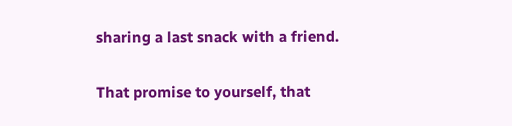sharing a last snack with a friend.

That promise to yourself, that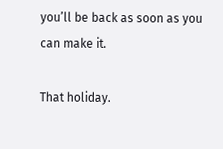you’ll be back as soon as you can make it.

That holiday.